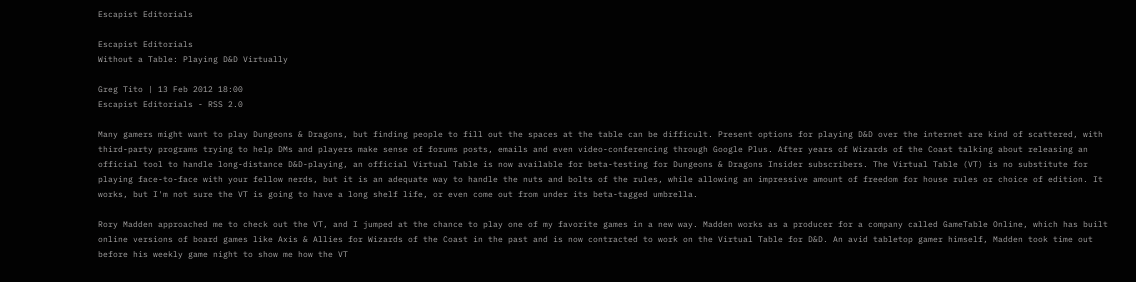Escapist Editorials

Escapist Editorials
Without a Table: Playing D&D Virtually

Greg Tito | 13 Feb 2012 18:00
Escapist Editorials - RSS 2.0

Many gamers might want to play Dungeons & Dragons, but finding people to fill out the spaces at the table can be difficult. Present options for playing D&D over the internet are kind of scattered, with third-party programs trying to help DMs and players make sense of forums posts, emails and even video-conferencing through Google Plus. After years of Wizards of the Coast talking about releasing an official tool to handle long-distance D&D-playing, an official Virtual Table is now available for beta-testing for Dungeons & Dragons Insider subscribers. The Virtual Table (VT) is no substitute for playing face-to-face with your fellow nerds, but it is an adequate way to handle the nuts and bolts of the rules, while allowing an impressive amount of freedom for house rules or choice of edition. It works, but I'm not sure the VT is going to have a long shelf life, or even come out from under its beta-tagged umbrella.

Rory Madden approached me to check out the VT, and I jumped at the chance to play one of my favorite games in a new way. Madden works as a producer for a company called GameTable Online, which has built online versions of board games like Axis & Allies for Wizards of the Coast in the past and is now contracted to work on the Virtual Table for D&D. An avid tabletop gamer himself, Madden took time out before his weekly game night to show me how the VT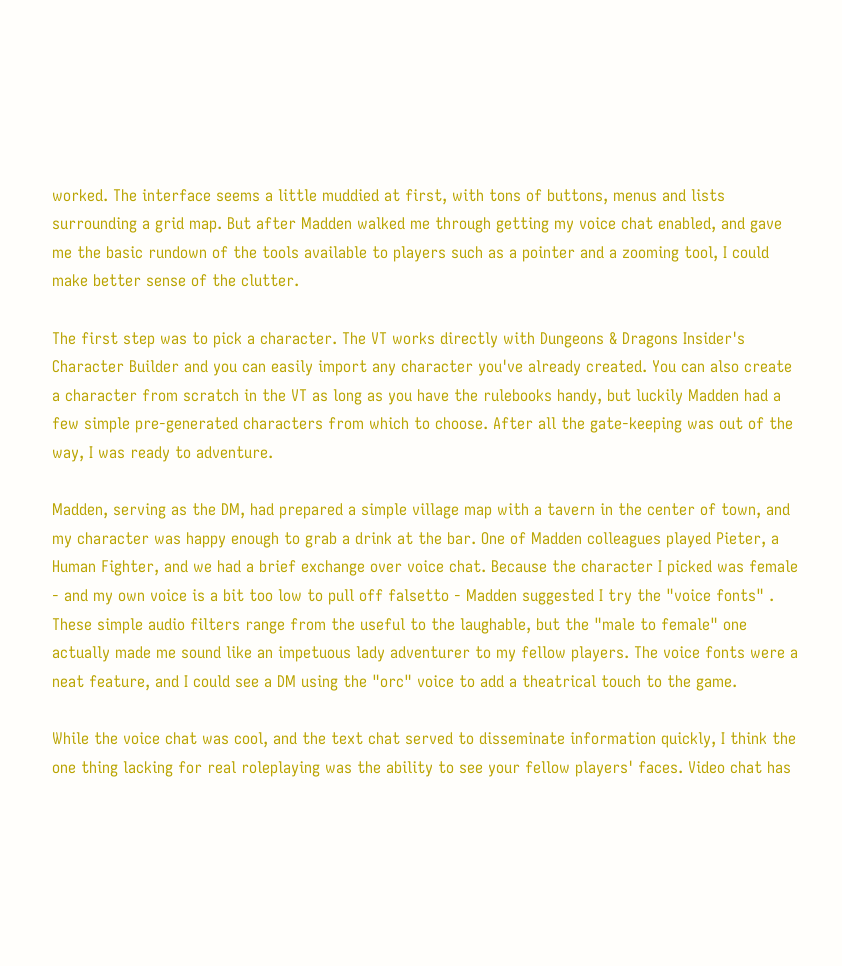worked. The interface seems a little muddied at first, with tons of buttons, menus and lists surrounding a grid map. But after Madden walked me through getting my voice chat enabled, and gave me the basic rundown of the tools available to players such as a pointer and a zooming tool, I could make better sense of the clutter.

The first step was to pick a character. The VT works directly with Dungeons & Dragons Insider's Character Builder and you can easily import any character you've already created. You can also create a character from scratch in the VT as long as you have the rulebooks handy, but luckily Madden had a few simple pre-generated characters from which to choose. After all the gate-keeping was out of the way, I was ready to adventure.

Madden, serving as the DM, had prepared a simple village map with a tavern in the center of town, and my character was happy enough to grab a drink at the bar. One of Madden colleagues played Pieter, a Human Fighter, and we had a brief exchange over voice chat. Because the character I picked was female - and my own voice is a bit too low to pull off falsetto - Madden suggested I try the "voice fonts" . These simple audio filters range from the useful to the laughable, but the "male to female" one actually made me sound like an impetuous lady adventurer to my fellow players. The voice fonts were a neat feature, and I could see a DM using the "orc" voice to add a theatrical touch to the game.

While the voice chat was cool, and the text chat served to disseminate information quickly, I think the one thing lacking for real roleplaying was the ability to see your fellow players' faces. Video chat has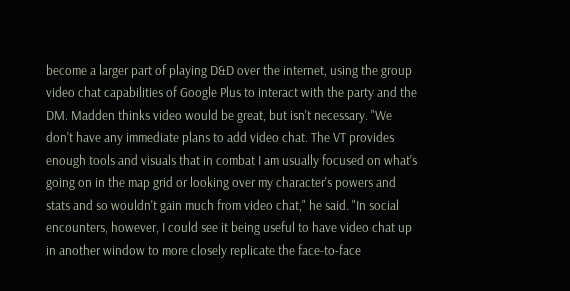become a larger part of playing D&D over the internet, using the group video chat capabilities of Google Plus to interact with the party and the DM. Madden thinks video would be great, but isn't necessary. "We don't have any immediate plans to add video chat. The VT provides enough tools and visuals that in combat I am usually focused on what's going on in the map grid or looking over my character's powers and stats and so wouldn't gain much from video chat," he said. "In social encounters, however, I could see it being useful to have video chat up in another window to more closely replicate the face-to-face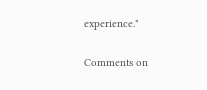experience."

Comments on